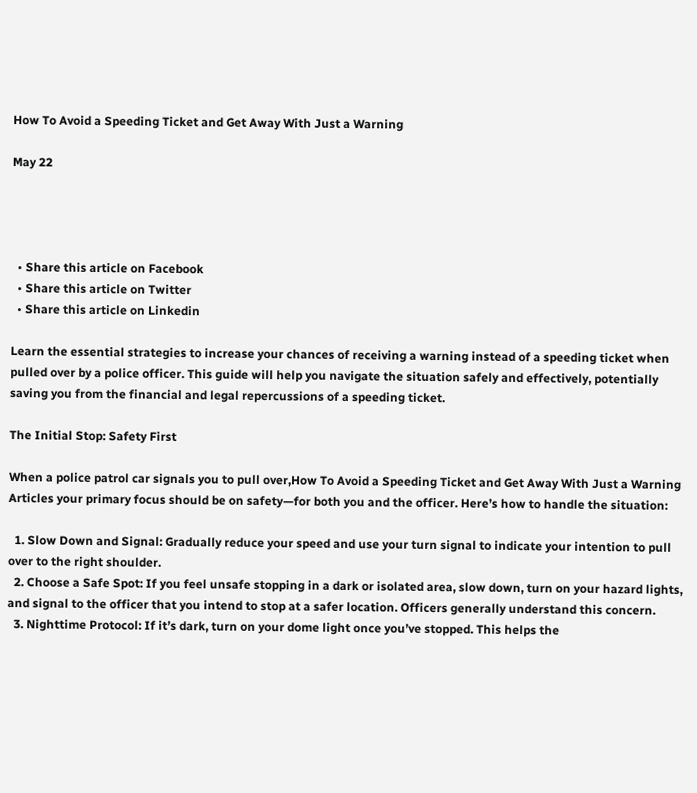How To Avoid a Speeding Ticket and Get Away With Just a Warning

May 22




  • Share this article on Facebook
  • Share this article on Twitter
  • Share this article on Linkedin

Learn the essential strategies to increase your chances of receiving a warning instead of a speeding ticket when pulled over by a police officer. This guide will help you navigate the situation safely and effectively, potentially saving you from the financial and legal repercussions of a speeding ticket.

The Initial Stop: Safety First

When a police patrol car signals you to pull over,How To Avoid a Speeding Ticket and Get Away With Just a Warning Articles your primary focus should be on safety—for both you and the officer. Here’s how to handle the situation:

  1. Slow Down and Signal: Gradually reduce your speed and use your turn signal to indicate your intention to pull over to the right shoulder.
  2. Choose a Safe Spot: If you feel unsafe stopping in a dark or isolated area, slow down, turn on your hazard lights, and signal to the officer that you intend to stop at a safer location. Officers generally understand this concern.
  3. Nighttime Protocol: If it’s dark, turn on your dome light once you’ve stopped. This helps the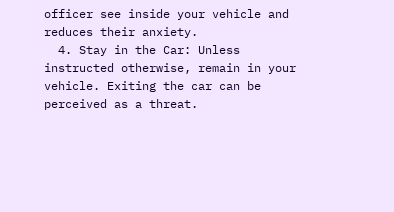officer see inside your vehicle and reduces their anxiety.
  4. Stay in the Car: Unless instructed otherwise, remain in your vehicle. Exiting the car can be perceived as a threat.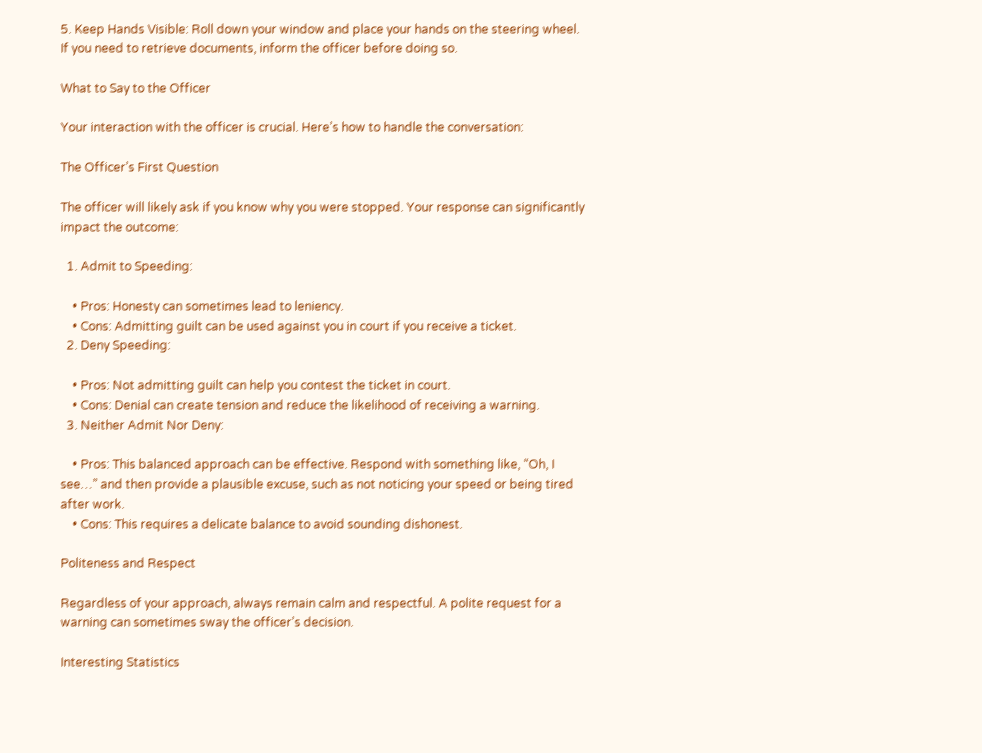5. Keep Hands Visible: Roll down your window and place your hands on the steering wheel. If you need to retrieve documents, inform the officer before doing so.

What to Say to the Officer

Your interaction with the officer is crucial. Here’s how to handle the conversation:

The Officer’s First Question

The officer will likely ask if you know why you were stopped. Your response can significantly impact the outcome:

  1. Admit to Speeding:

    • Pros: Honesty can sometimes lead to leniency.
    • Cons: Admitting guilt can be used against you in court if you receive a ticket.
  2. Deny Speeding:

    • Pros: Not admitting guilt can help you contest the ticket in court.
    • Cons: Denial can create tension and reduce the likelihood of receiving a warning.
  3. Neither Admit Nor Deny:

    • Pros: This balanced approach can be effective. Respond with something like, “Oh, I see…” and then provide a plausible excuse, such as not noticing your speed or being tired after work.
    • Cons: This requires a delicate balance to avoid sounding dishonest.

Politeness and Respect

Regardless of your approach, always remain calm and respectful. A polite request for a warning can sometimes sway the officer’s decision.

Interesting Statistics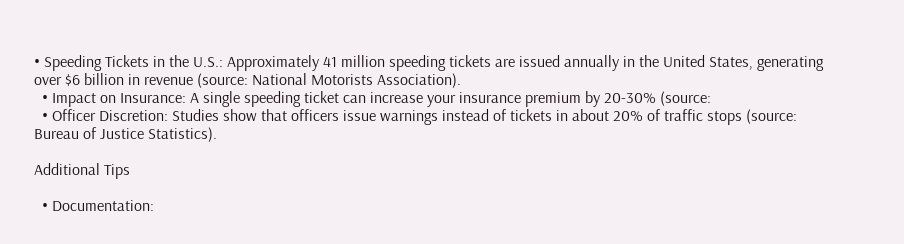• Speeding Tickets in the U.S.: Approximately 41 million speeding tickets are issued annually in the United States, generating over $6 billion in revenue (source: National Motorists Association).
  • Impact on Insurance: A single speeding ticket can increase your insurance premium by 20-30% (source:
  • Officer Discretion: Studies show that officers issue warnings instead of tickets in about 20% of traffic stops (source: Bureau of Justice Statistics).

Additional Tips

  • Documentation: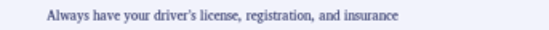Always have your driver’s license, registration, and insurance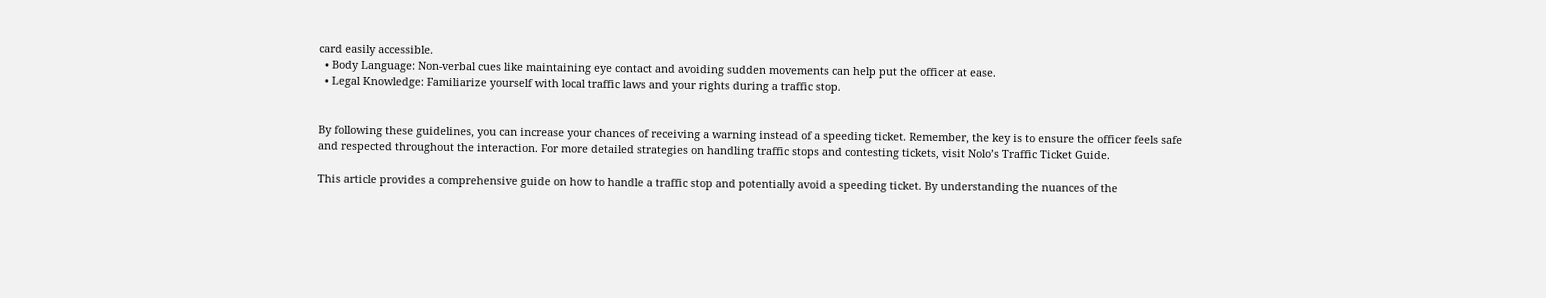card easily accessible.
  • Body Language: Non-verbal cues like maintaining eye contact and avoiding sudden movements can help put the officer at ease.
  • Legal Knowledge: Familiarize yourself with local traffic laws and your rights during a traffic stop.


By following these guidelines, you can increase your chances of receiving a warning instead of a speeding ticket. Remember, the key is to ensure the officer feels safe and respected throughout the interaction. For more detailed strategies on handling traffic stops and contesting tickets, visit Nolo’s Traffic Ticket Guide.

This article provides a comprehensive guide on how to handle a traffic stop and potentially avoid a speeding ticket. By understanding the nuances of the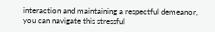interaction and maintaining a respectful demeanor, you can navigate this stressful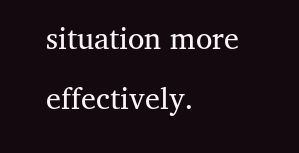situation more effectively.